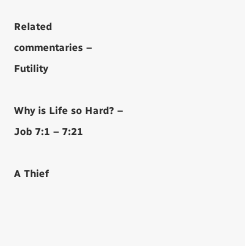Related commentaries – Futility

Why is Life so Hard? – Job 7:1 – 7:21

A Thief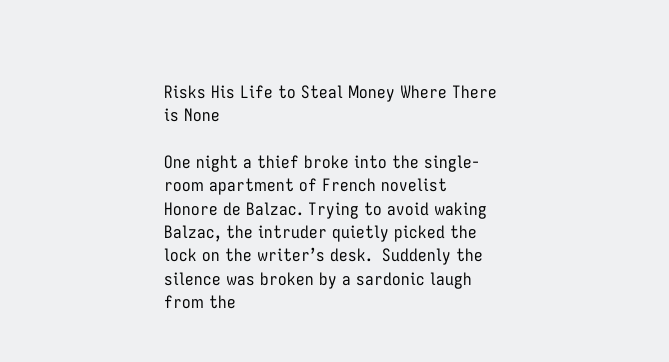Risks His Life to Steal Money Where There is None

One night a thief broke into the single-room apartment of French novelist Honore de Balzac. Trying to avoid waking Balzac, the intruder quietly picked the lock on the writer’s desk.  Suddenly the silence was broken by a sardonic laugh from the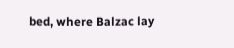bed, where Balzac lay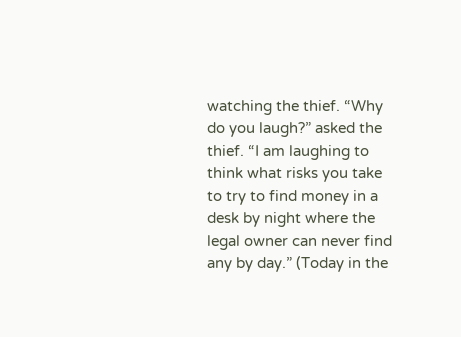watching the thief. “Why do you laugh?” asked the thief. “I am laughing to think what risks you take to try to find money in a desk by night where the legal owner can never find any by day.” (Today in the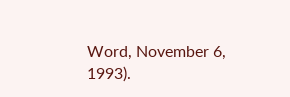Word, November 6, 1993).